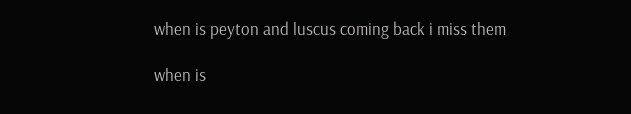when is peyton and luscus coming back i miss them

when is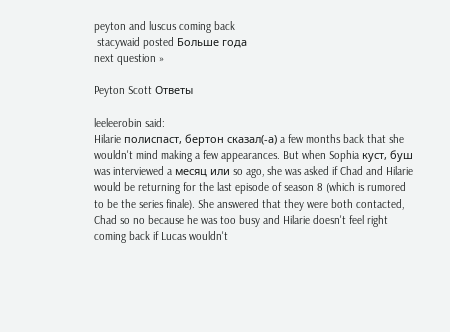peyton and luscus coming back
 stacywaid posted Больше года
next question »

Peyton Scott Ответы

leeleerobin said:
Hilarie полиспаст, бертон сказал(-а) a few months back that she wouldn't mind making a few appearances. But when Sophia куст, буш was interviewed a месяц или so ago, she was asked if Chad and Hilarie would be returning for the last episode of season 8 (which is rumored to be the series finale). She answered that they were both contacted, Chad so no because he was too busy and Hilarie doesn't feel right coming back if Lucas wouldn't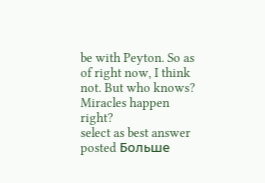be with Peyton. So as of right now, I think not. But who knows? Miracles happen right?
select as best answer
posted Больше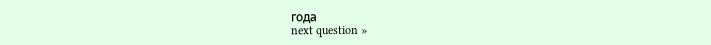года
next question »